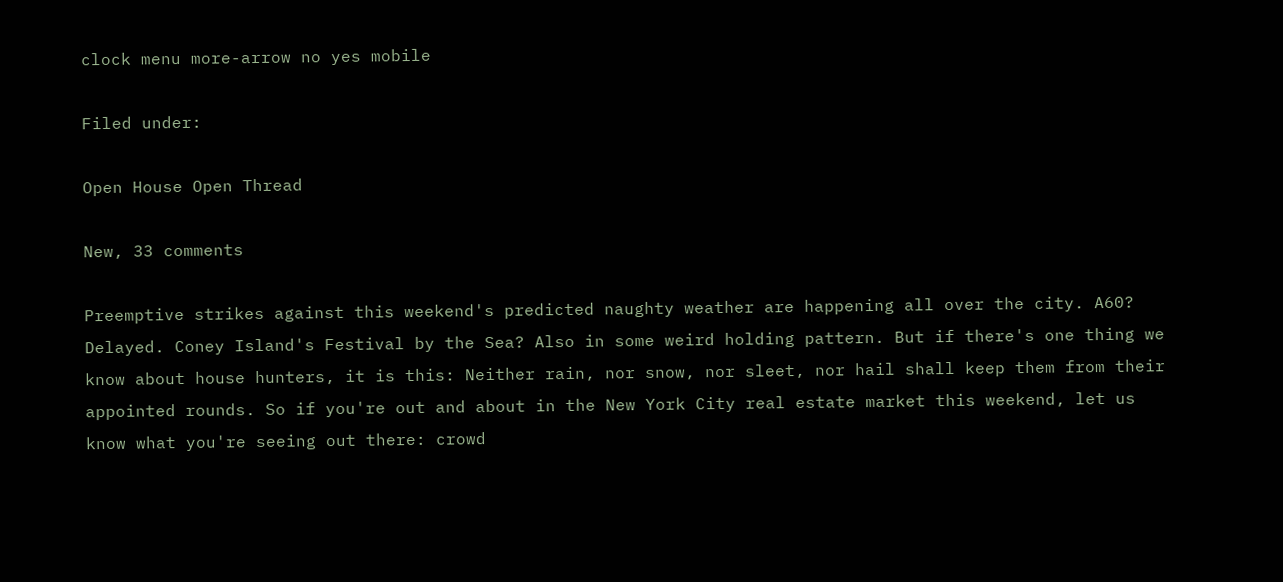clock menu more-arrow no yes mobile

Filed under:

Open House Open Thread

New, 33 comments

Preemptive strikes against this weekend's predicted naughty weather are happening all over the city. A60? Delayed. Coney Island's Festival by the Sea? Also in some weird holding pattern. But if there's one thing we know about house hunters, it is this: Neither rain, nor snow, nor sleet, nor hail shall keep them from their appointed rounds. So if you're out and about in the New York City real estate market this weekend, let us know what you're seeing out there: crowd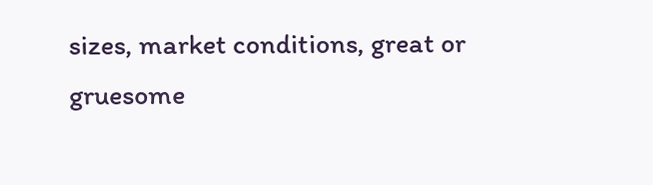sizes, market conditions, great or gruesome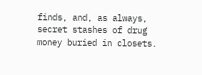finds, and, as always, secret stashes of drug money buried in closets.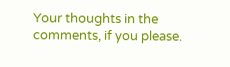Your thoughts in the comments, if you please.